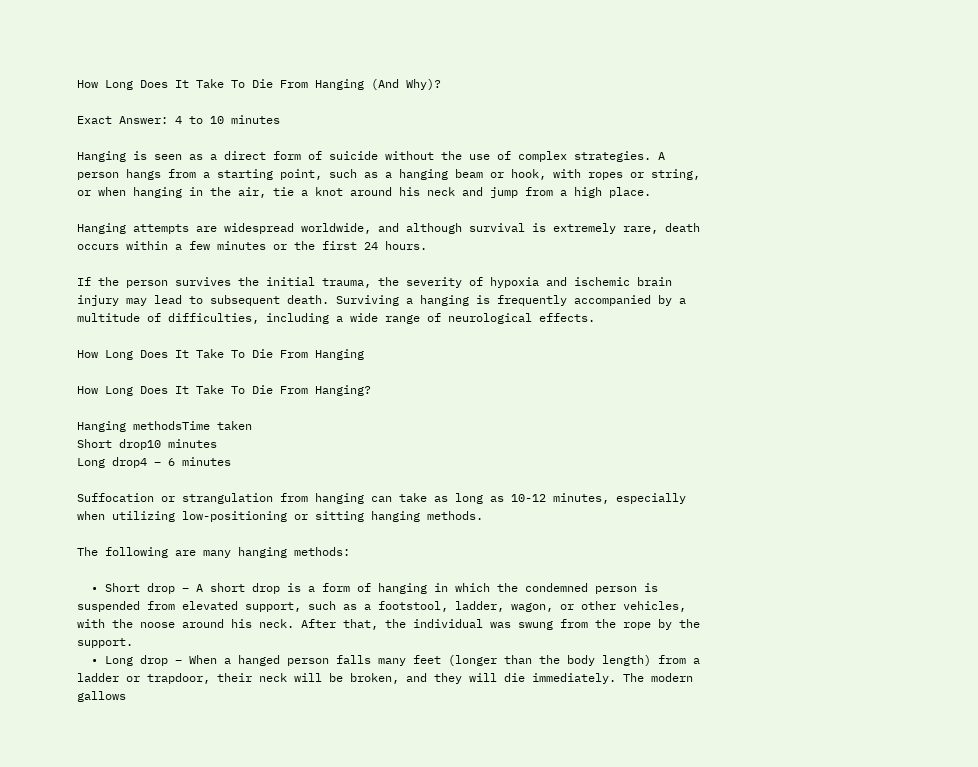How Long Does It Take To Die From Hanging (And Why)?

Exact Answer: 4 to 10 minutes

Hanging is seen as a direct form of suicide without the use of complex strategies. A person hangs from a starting point, such as a hanging beam or hook, with ropes or string, or when hanging in the air, tie a knot around his neck and jump from a high place.

Hanging attempts are widespread worldwide, and although survival is extremely rare, death occurs within a few minutes or the first 24 hours.

If the person survives the initial trauma, the severity of hypoxia and ischemic brain injury may lead to subsequent death. Surviving a hanging is frequently accompanied by a multitude of difficulties, including a wide range of neurological effects.

How Long Does It Take To Die From Hanging

How Long Does It Take To Die From Hanging?

Hanging methodsTime taken
Short drop10 minutes
Long drop4 – 6 minutes

Suffocation or strangulation from hanging can take as long as 10-12 minutes, especially when utilizing low-positioning or sitting hanging methods.

The following are many hanging methods:

  • Short drop – A short drop is a form of hanging in which the condemned person is suspended from elevated support, such as a footstool, ladder, wagon, or other vehicles, with the noose around his neck. After that, the individual was swung from the rope by the support.
  • Long drop – When a hanged person falls many feet (longer than the body length) from a ladder or trapdoor, their neck will be broken, and they will die immediately. The modern gallows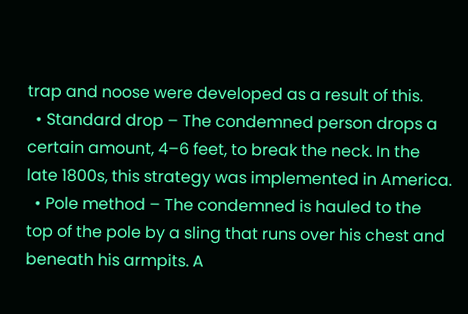trap and noose were developed as a result of this.
  • Standard drop – The condemned person drops a certain amount, 4–6 feet, to break the neck. In the late 1800s, this strategy was implemented in America.
  • Pole method – The condemned is hauled to the top of the pole by a sling that runs over his chest and beneath his armpits. A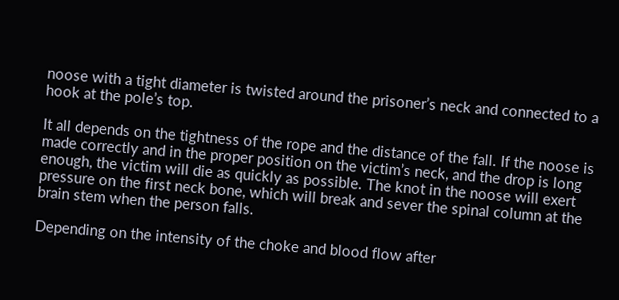noose with a tight diameter is twisted around the prisoner’s neck and connected to a hook at the pole’s top.

It all depends on the tightness of the rope and the distance of the fall. If the noose is made correctly and in the proper position on the victim’s neck, and the drop is long enough, the victim will die as quickly as possible. The knot in the noose will exert pressure on the first neck bone, which will break and sever the spinal column at the brain stem when the person falls.

Depending on the intensity of the choke and blood flow after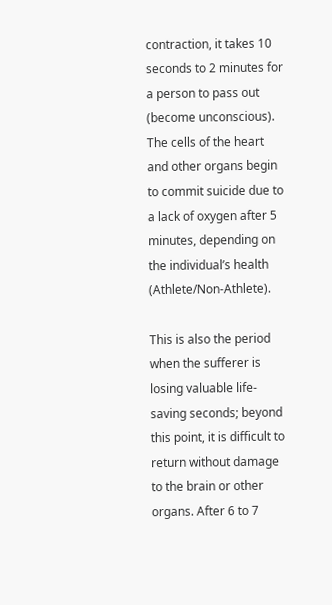contraction, it takes 10 seconds to 2 minutes for a person to pass out (become unconscious). The cells of the heart and other organs begin to commit suicide due to a lack of oxygen after 5 minutes, depending on the individual’s health (Athlete/Non-Athlete).

This is also the period when the sufferer is losing valuable life-saving seconds; beyond this point, it is difficult to return without damage to the brain or other organs. After 6 to 7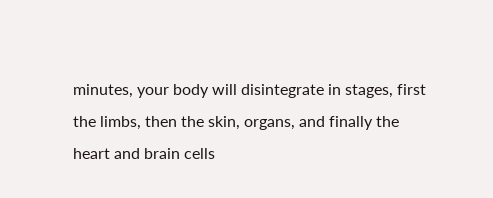minutes, your body will disintegrate in stages, first the limbs, then the skin, organs, and finally the heart and brain cells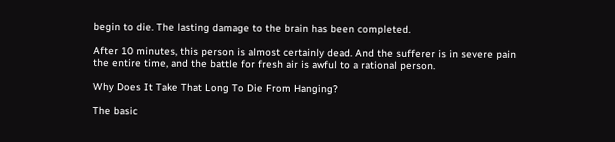begin to die. The lasting damage to the brain has been completed.

After 10 minutes, this person is almost certainly dead. And the sufferer is in severe pain the entire time, and the battle for fresh air is awful to a rational person.

Why Does It Take That Long To Die From Hanging?

The basic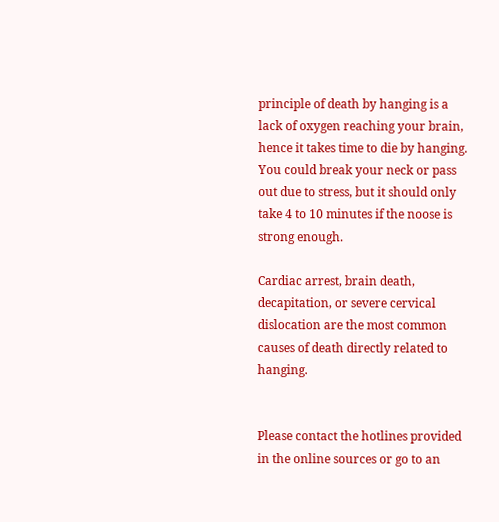principle of death by hanging is a lack of oxygen reaching your brain, hence it takes time to die by hanging. You could break your neck or pass out due to stress, but it should only take 4 to 10 minutes if the noose is strong enough.

Cardiac arrest, brain death, decapitation, or severe cervical dislocation are the most common causes of death directly related to hanging.


Please contact the hotlines provided in the online sources or go to an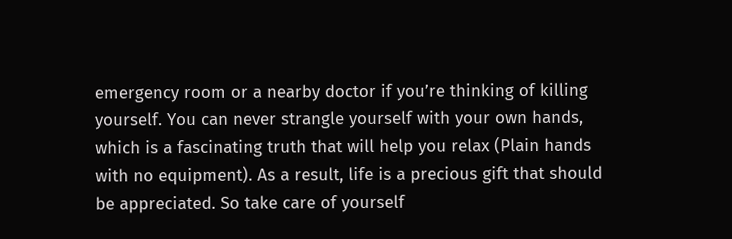emergency room or a nearby doctor if you’re thinking of killing yourself. You can never strangle yourself with your own hands, which is a fascinating truth that will help you relax (Plain hands with no equipment). As a result, life is a precious gift that should be appreciated. So take care of yourself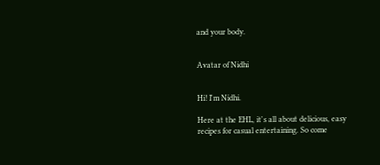and your body.


Avatar of Nidhi


Hi! I'm Nidhi.

Here at the EHL, it's all about delicious, easy recipes for casual entertaining. So come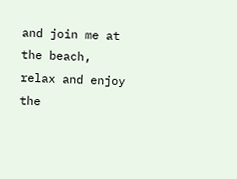and join me at the beach, relax and enjoy the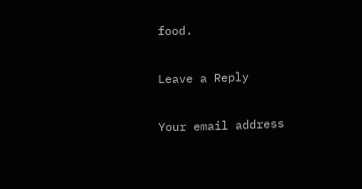food.

Leave a Reply

Your email address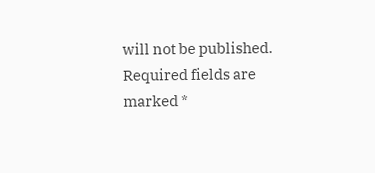will not be published. Required fields are marked *